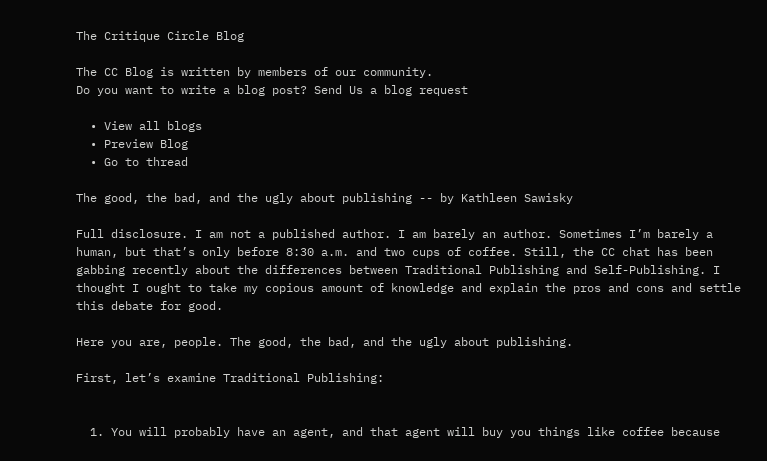The Critique Circle Blog

The CC Blog is written by members of our community.
Do you want to write a blog post? Send Us a blog request

  • View all blogs
  • Preview Blog
  • Go to thread

The good, the bad, and the ugly about publishing -- by Kathleen Sawisky

Full disclosure. I am not a published author. I am barely an author. Sometimes I’m barely a human, but that’s only before 8:30 a.m. and two cups of coffee. Still, the CC chat has been gabbing recently about the differences between Traditional Publishing and Self-Publishing. I thought I ought to take my copious amount of knowledge and explain the pros and cons and settle this debate for good.

Here you are, people. The good, the bad, and the ugly about publishing.

First, let’s examine Traditional Publishing:


  1. You will probably have an agent, and that agent will buy you things like coffee because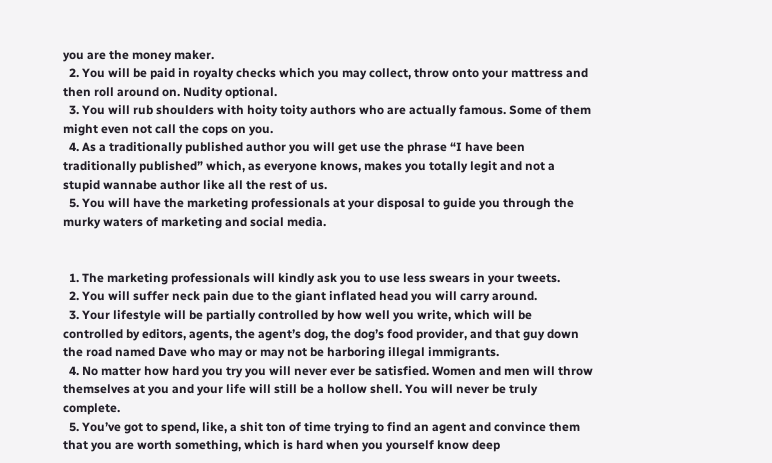you are the money maker.
  2. You will be paid in royalty checks which you may collect, throw onto your mattress and then roll around on. Nudity optional.
  3. You will rub shoulders with hoity toity authors who are actually famous. Some of them might even not call the cops on you.
  4. As a traditionally published author you will get use the phrase “I have been traditionally published” which, as everyone knows, makes you totally legit and not a stupid wannabe author like all the rest of us.
  5. You will have the marketing professionals at your disposal to guide you through the murky waters of marketing and social media.


  1. The marketing professionals will kindly ask you to use less swears in your tweets.
  2. You will suffer neck pain due to the giant inflated head you will carry around.
  3. Your lifestyle will be partially controlled by how well you write, which will be controlled by editors, agents, the agent’s dog, the dog’s food provider, and that guy down the road named Dave who may or may not be harboring illegal immigrants.
  4. No matter how hard you try you will never ever be satisfied. Women and men will throw themselves at you and your life will still be a hollow shell. You will never be truly complete.
  5. You’ve got to spend, like, a shit ton of time trying to find an agent and convince them that you are worth something, which is hard when you yourself know deep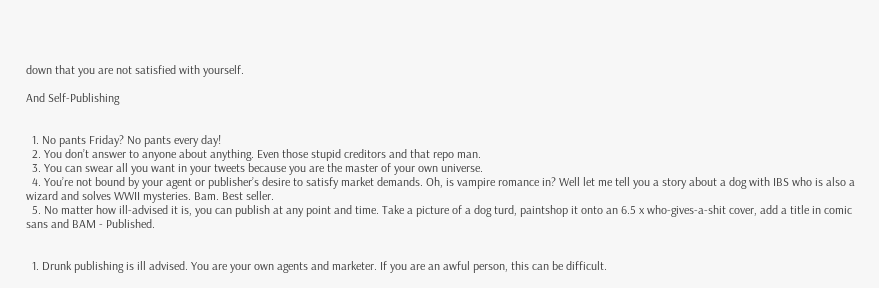down that you are not satisfied with yourself.

And Self-Publishing


  1. No pants Friday? No pants every day!
  2. You don’t answer to anyone about anything. Even those stupid creditors and that repo man.
  3. You can swear all you want in your tweets because you are the master of your own universe.
  4. You’re not bound by your agent or publisher’s desire to satisfy market demands. Oh, is vampire romance in? Well let me tell you a story about a dog with IBS who is also a wizard and solves WWII mysteries. Bam. Best seller.
  5. No matter how ill-advised it is, you can publish at any point and time. Take a picture of a dog turd, paintshop it onto an 6.5 x who-gives-a-shit cover, add a title in comic sans and BAM - Published.


  1. Drunk publishing is ill advised. You are your own agents and marketer. If you are an awful person, this can be difficult.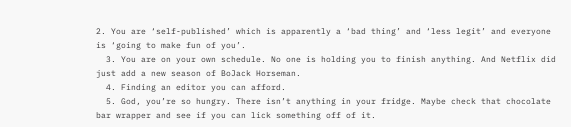2. You are ‘self-published’ which is apparently a ‘bad thing’ and ‘less legit’ and everyone is ‘going to make fun of you’.
  3. You are on your own schedule. No one is holding you to finish anything. And Netflix did just add a new season of BoJack Horseman.
  4. Finding an editor you can afford.
  5. God, you’re so hungry. There isn’t anything in your fridge. Maybe check that chocolate bar wrapper and see if you can lick something off of it.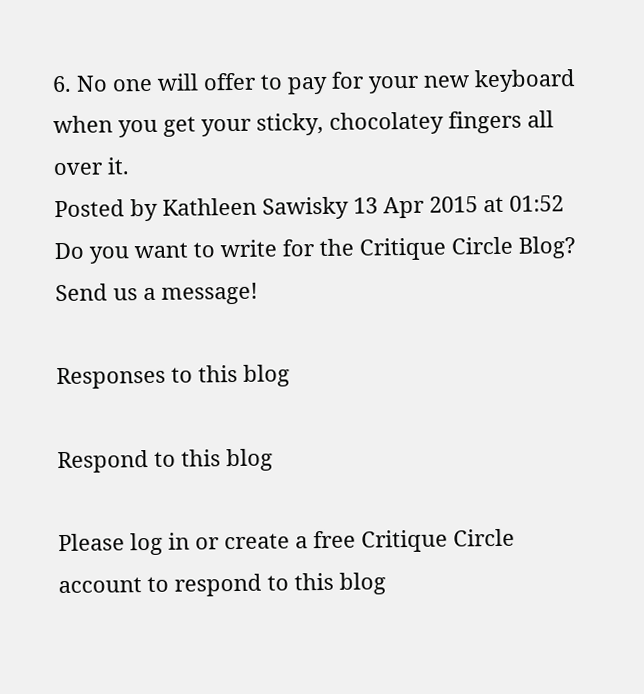6. No one will offer to pay for your new keyboard when you get your sticky, chocolatey fingers all over it.
Posted by Kathleen Sawisky 13 Apr 2015 at 01:52
Do you want to write for the Critique Circle Blog? Send us a message!

Responses to this blog

Respond to this blog

Please log in or create a free Critique Circle account to respond to this blog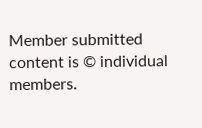Member submitted content is © individual members.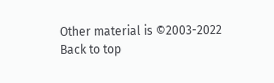Other material is ©2003-2022
Back to top